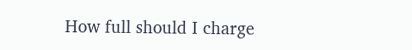How full should I charge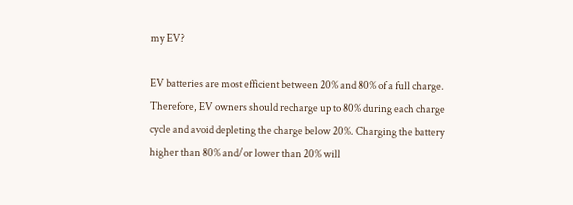my EV?

EV batteries are most efficient between 20% and 80% of a full charge. Therefore, EV owners should recharge up to 80% during each charge cycle and avoid depleting the charge below 20%. Charging the battery higher than 80% and/or lower than 20% will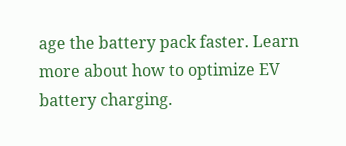age the battery pack faster. Learn more about how to optimize EV battery charging.